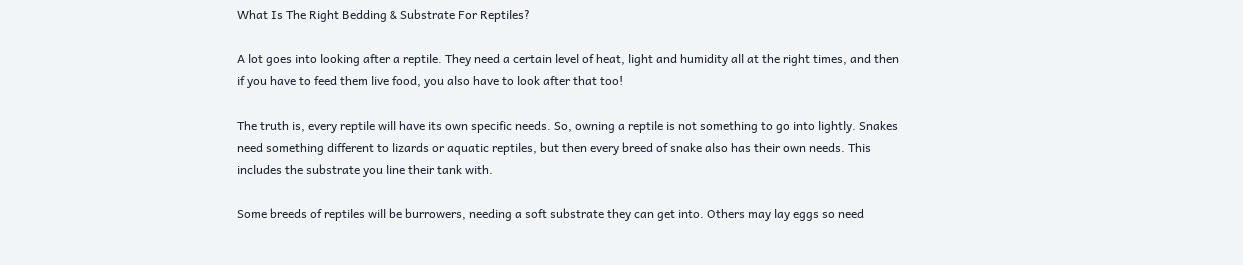What Is The Right Bedding & Substrate For Reptiles?

A lot goes into looking after a reptile. They need a certain level of heat, light and humidity all at the right times, and then if you have to feed them live food, you also have to look after that too!

The truth is, every reptile will have its own specific needs. So, owning a reptile is not something to go into lightly. Snakes need something different to lizards or aquatic reptiles, but then every breed of snake also has their own needs. This includes the substrate you line their tank with.

Some breeds of reptiles will be burrowers, needing a soft substrate they can get into. Others may lay eggs so need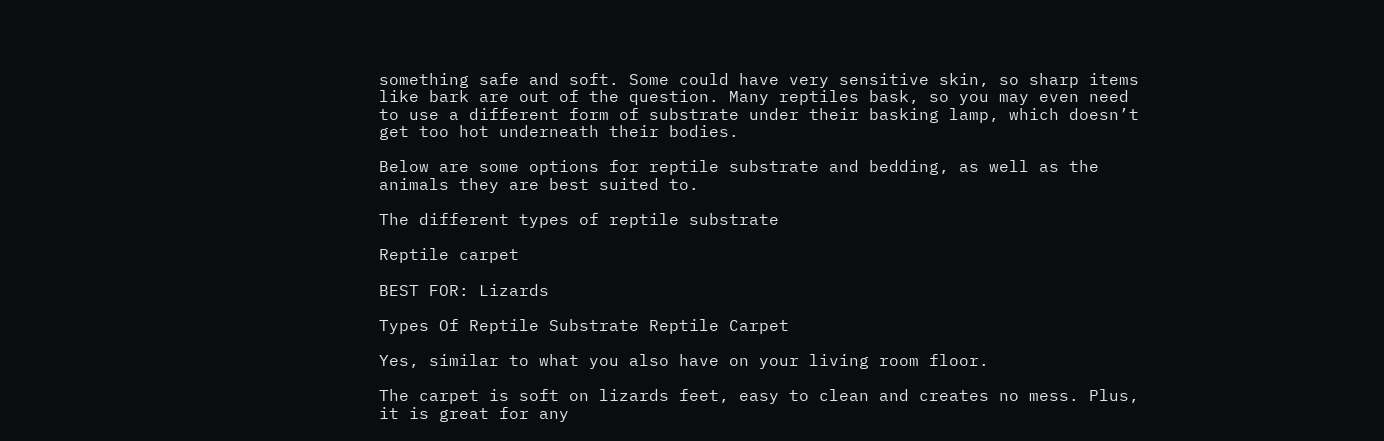something safe and soft. Some could have very sensitive skin, so sharp items like bark are out of the question. Many reptiles bask, so you may even need to use a different form of substrate under their basking lamp, which doesn’t get too hot underneath their bodies.

Below are some options for reptile substrate and bedding, as well as the animals they are best suited to.

The different types of reptile substrate

Reptile carpet

BEST FOR: Lizards

Types Of Reptile Substrate Reptile Carpet

Yes, similar to what you also have on your living room floor.

The carpet is soft on lizards feet, easy to clean and creates no mess. Plus, it is great for any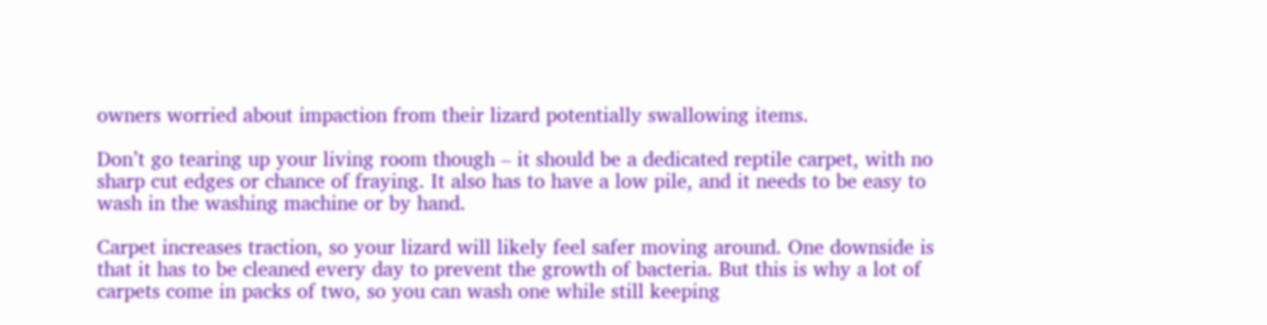owners worried about impaction from their lizard potentially swallowing items.

Don’t go tearing up your living room though – it should be a dedicated reptile carpet, with no sharp cut edges or chance of fraying. It also has to have a low pile, and it needs to be easy to wash in the washing machine or by hand.

Carpet increases traction, so your lizard will likely feel safer moving around. One downside is that it has to be cleaned every day to prevent the growth of bacteria. But this is why a lot of carpets come in packs of two, so you can wash one while still keeping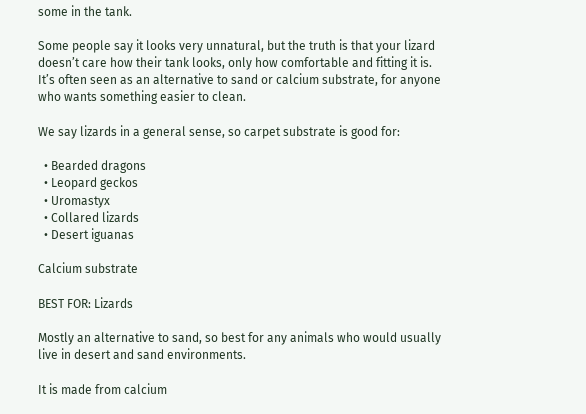some in the tank.

Some people say it looks very unnatural, but the truth is that your lizard doesn’t care how their tank looks, only how comfortable and fitting it is. It’s often seen as an alternative to sand or calcium substrate, for anyone who wants something easier to clean.

We say lizards in a general sense, so carpet substrate is good for:

  • Bearded dragons
  • Leopard geckos
  • Uromastyx
  • Collared lizards
  • Desert iguanas

Calcium substrate

BEST FOR: Lizards

Mostly an alternative to sand, so best for any animals who would usually live in desert and sand environments.

It is made from calcium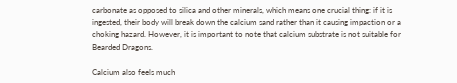carbonate as opposed to silica and other minerals, which means one crucial thing: if it is ingested, their body will break down the calcium sand rather than it causing impaction or a choking hazard. However, it is important to note that calcium substrate is not suitable for Bearded Dragons.

Calcium also feels much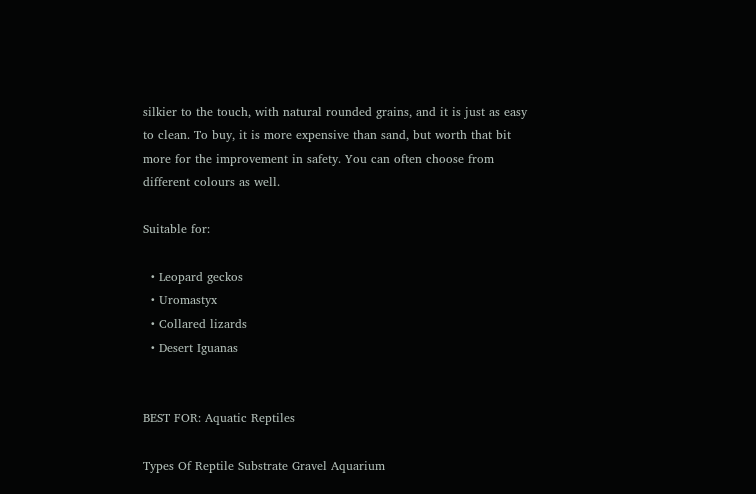silkier to the touch, with natural rounded grains, and it is just as easy to clean. To buy, it is more expensive than sand, but worth that bit more for the improvement in safety. You can often choose from different colours as well.

Suitable for:

  • Leopard geckos
  • Uromastyx
  • Collared lizards
  • Desert Iguanas


BEST FOR: Aquatic Reptiles

Types Of Reptile Substrate Gravel Aquarium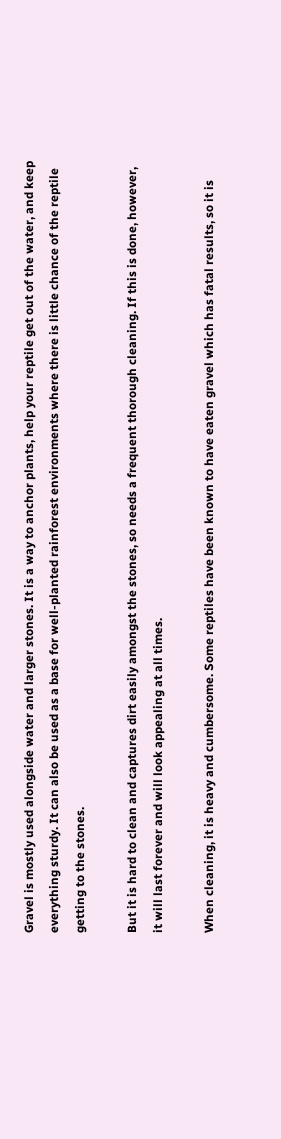Gravel is mostly used alongside water and larger stones. It is a way to anchor plants, help your reptile get out of the water, and keep everything sturdy. It can also be used as a base for well-planted rainforest environments where there is little chance of the reptile getting to the stones.

But it is hard to clean and captures dirt easily amongst the stones, so needs a frequent thorough cleaning. If this is done, however, it will last forever and will look appealing at all times.

When cleaning, it is heavy and cumbersome. Some reptiles have been known to have eaten gravel which has fatal results, so it is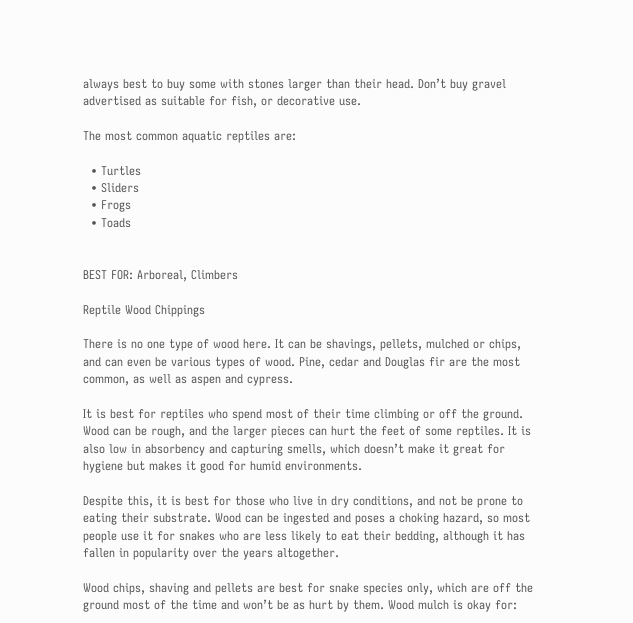always best to buy some with stones larger than their head. Don’t buy gravel advertised as suitable for fish, or decorative use.

The most common aquatic reptiles are:

  • Turtles
  • Sliders
  • Frogs
  • Toads


BEST FOR: Arboreal, Climbers

Reptile Wood Chippings

There is no one type of wood here. It can be shavings, pellets, mulched or chips, and can even be various types of wood. Pine, cedar and Douglas fir are the most common, as well as aspen and cypress.

It is best for reptiles who spend most of their time climbing or off the ground. Wood can be rough, and the larger pieces can hurt the feet of some reptiles. It is also low in absorbency and capturing smells, which doesn’t make it great for hygiene but makes it good for humid environments.

Despite this, it is best for those who live in dry conditions, and not be prone to eating their substrate. Wood can be ingested and poses a choking hazard, so most people use it for snakes who are less likely to eat their bedding, although it has fallen in popularity over the years altogether.

Wood chips, shaving and pellets are best for snake species only, which are off the ground most of the time and won’t be as hurt by them. Wood mulch is okay for: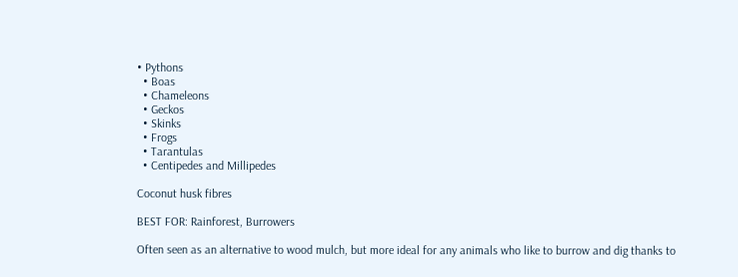• Pythons
  • Boas
  • Chameleons
  • Geckos
  • Skinks
  • Frogs
  • Tarantulas
  • Centipedes and Millipedes

Coconut husk fibres

BEST FOR: Rainforest, Burrowers

Often seen as an alternative to wood mulch, but more ideal for any animals who like to burrow and dig thanks to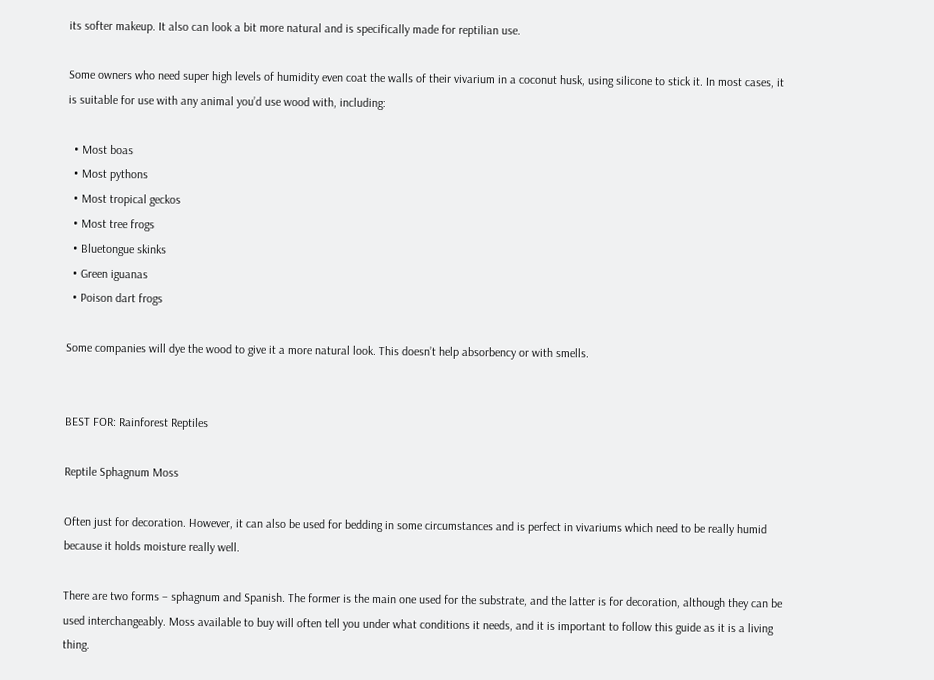its softer makeup. It also can look a bit more natural and is specifically made for reptilian use.

Some owners who need super high levels of humidity even coat the walls of their vivarium in a coconut husk, using silicone to stick it. In most cases, it is suitable for use with any animal you’d use wood with, including:

  • Most boas
  • Most pythons
  • Most tropical geckos
  • Most tree frogs
  • Bluetongue skinks
  • Green iguanas
  • Poison dart frogs

Some companies will dye the wood to give it a more natural look. This doesn’t help absorbency or with smells.


BEST FOR: Rainforest Reptiles

Reptile Sphagnum Moss

Often just for decoration. However, it can also be used for bedding in some circumstances and is perfect in vivariums which need to be really humid because it holds moisture really well.

There are two forms – sphagnum and Spanish. The former is the main one used for the substrate, and the latter is for decoration, although they can be used interchangeably. Moss available to buy will often tell you under what conditions it needs, and it is important to follow this guide as it is a living thing.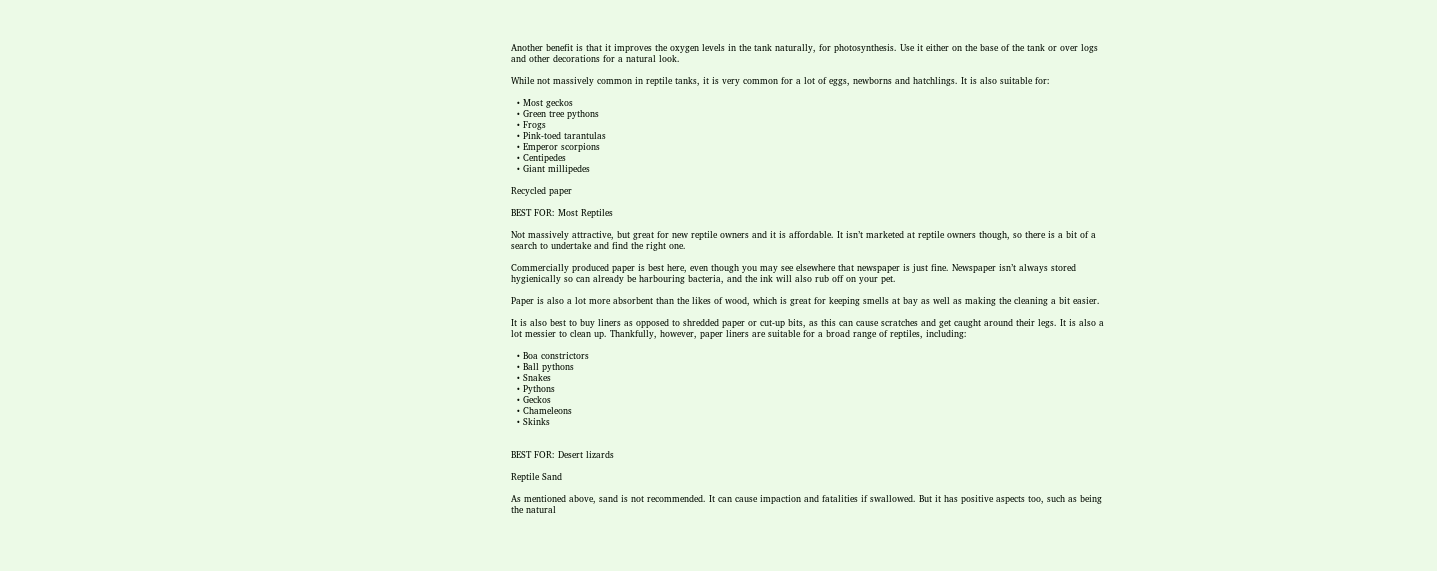Another benefit is that it improves the oxygen levels in the tank naturally, for photosynthesis. Use it either on the base of the tank or over logs and other decorations for a natural look.

While not massively common in reptile tanks, it is very common for a lot of eggs, newborns and hatchlings. It is also suitable for:

  • Most geckos
  • Green tree pythons
  • Frogs
  • Pink-toed tarantulas
  • Emperor scorpions
  • Centipedes
  • Giant millipedes

Recycled paper

BEST FOR: Most Reptiles

Not massively attractive, but great for new reptile owners and it is affordable. It isn’t marketed at reptile owners though, so there is a bit of a search to undertake and find the right one.

Commercially produced paper is best here, even though you may see elsewhere that newspaper is just fine. Newspaper isn’t always stored hygienically so can already be harbouring bacteria, and the ink will also rub off on your pet.

Paper is also a lot more absorbent than the likes of wood, which is great for keeping smells at bay as well as making the cleaning a bit easier.

It is also best to buy liners as opposed to shredded paper or cut-up bits, as this can cause scratches and get caught around their legs. It is also a lot messier to clean up. Thankfully, however, paper liners are suitable for a broad range of reptiles, including:

  • Boa constrictors
  • Ball pythons
  • Snakes
  • Pythons
  • Geckos
  • Chameleons
  • Skinks


BEST FOR: Desert lizards

Reptile Sand

As mentioned above, sand is not recommended. It can cause impaction and fatalities if swallowed. But it has positive aspects too, such as being the natural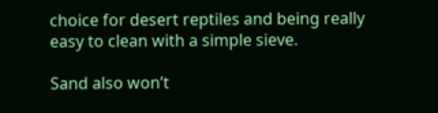choice for desert reptiles and being really easy to clean with a simple sieve.

Sand also won’t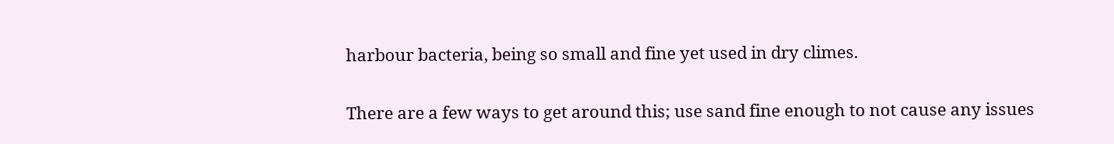harbour bacteria, being so small and fine yet used in dry climes.

There are a few ways to get around this; use sand fine enough to not cause any issues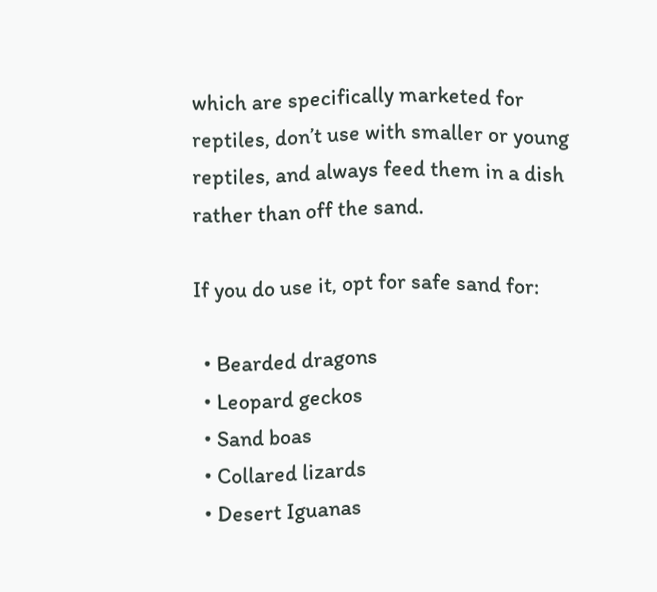which are specifically marketed for reptiles, don’t use with smaller or young reptiles, and always feed them in a dish rather than off the sand.

If you do use it, opt for safe sand for:

  • Bearded dragons
  • Leopard geckos
  • Sand boas
  • Collared lizards
  • Desert Iguanas